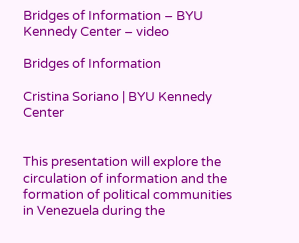Bridges of Information – BYU Kennedy Center – video

Bridges of Information

Cristina Soriano | BYU Kennedy Center


This presentation will explore the circulation of information and the formation of political communities in Venezuela during the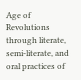Age of Revolutions through literate, semi-literate, and oral practices of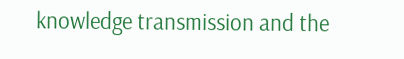knowledge transmission and the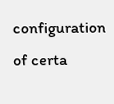configuration of certa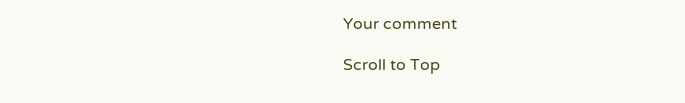Your comment

Scroll to Top